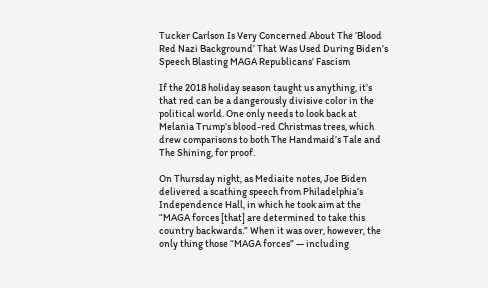Tucker Carlson Is Very Concerned About The ‘Blood Red Nazi Background’ That Was Used During Biden’s Speech Blasting MAGA Republicans’ Fascism

If the 2018 holiday season taught us anything, it’s that red can be a dangerously divisive color in the political world. One only needs to look back at Melania Trump’s blood-red Christmas trees, which drew comparisons to both The Handmaid’s Tale and The Shining, for proof.

On Thursday night, as Mediaite notes, Joe Biden delivered a scathing speech from Philadelphia’s Independence Hall, in which he took aim at the “MAGA forces [that] are determined to take this country backwards.” When it was over, however, the only thing those “MAGA forces” — including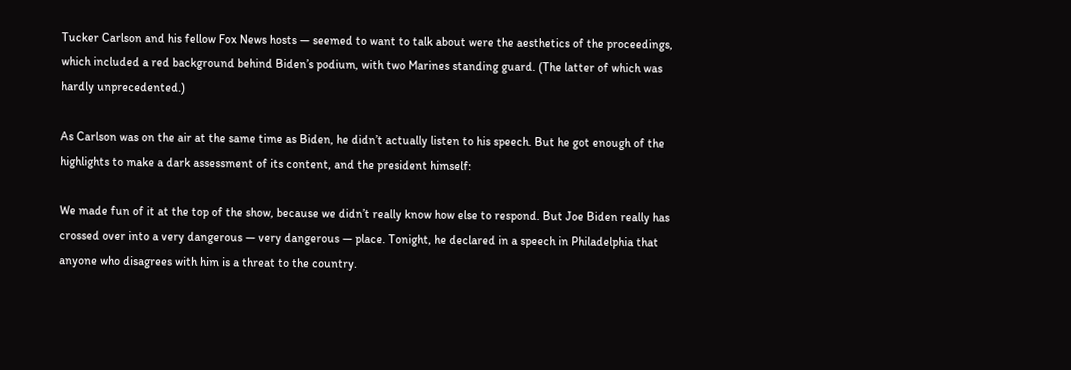Tucker Carlson and his fellow Fox News hosts — seemed to want to talk about were the aesthetics of the proceedings, which included a red background behind Biden’s podium, with two Marines standing guard. (The latter of which was hardly unprecedented.)

As Carlson was on the air at the same time as Biden, he didn’t actually listen to his speech. But he got enough of the highlights to make a dark assessment of its content, and the president himself:

We made fun of it at the top of the show, because we didn’t really know how else to respond. But Joe Biden really has crossed over into a very dangerous — very dangerous — place. Tonight, he declared in a speech in Philadelphia that anyone who disagrees with him is a threat to the country.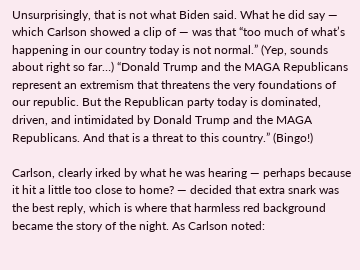Unsurprisingly, that is not what Biden said. What he did say — which Carlson showed a clip of — was that “too much of what’s happening in our country today is not normal.” (Yep, sounds about right so far…) “Donald Trump and the MAGA Republicans represent an extremism that threatens the very foundations of our republic. But the Republican party today is dominated, driven, and intimidated by Donald Trump and the MAGA Republicans. And that is a threat to this country.” (Bingo!)

Carlson, clearly irked by what he was hearing — perhaps because it hit a little too close to home? — decided that extra snark was the best reply, which is where that harmless red background became the story of the night. As Carlson noted: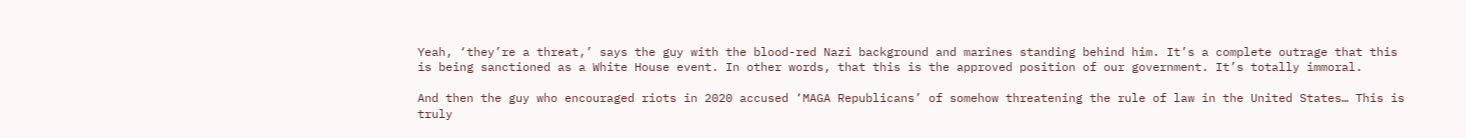Yeah, ‘they’re a threat,’ says the guy with the blood-red Nazi background and marines standing behind him. It’s a complete outrage that this is being sanctioned as a White House event. In other words, that this is the approved position of our government. It’s totally immoral.

And then the guy who encouraged riots in 2020 accused ‘MAGA Republicans’ of somehow threatening the rule of law in the United States… This is truly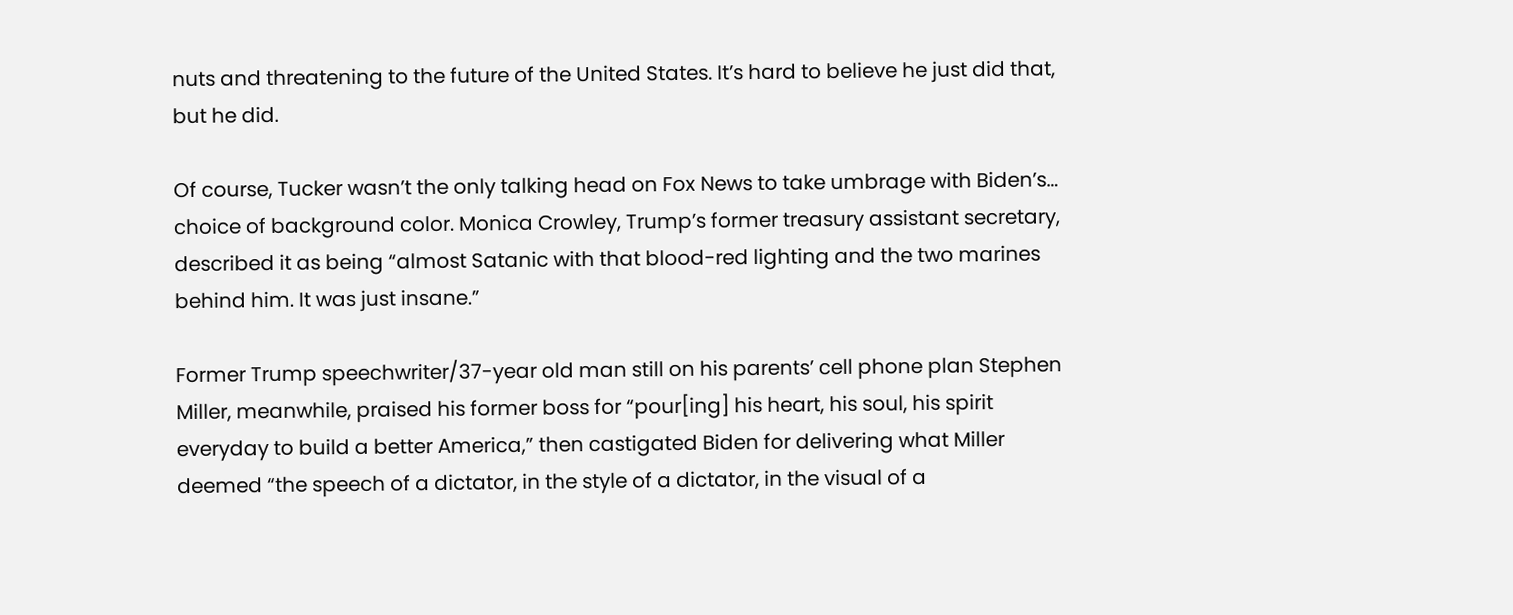nuts and threatening to the future of the United States. It’s hard to believe he just did that, but he did.

Of course, Tucker wasn’t the only talking head on Fox News to take umbrage with Biden’s… choice of background color. Monica Crowley, Trump’s former treasury assistant secretary, described it as being “almost Satanic with that blood-red lighting and the two marines behind him. It was just insane.”

Former Trump speechwriter/37-year old man still on his parents’ cell phone plan Stephen Miller, meanwhile, praised his former boss for “pour[ing] his heart, his soul, his spirit everyday to build a better America,” then castigated Biden for delivering what Miller deemed “the speech of a dictator, in the style of a dictator, in the visual of a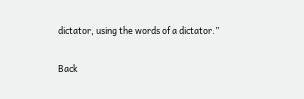dictator, using the words of a dictator.”

Back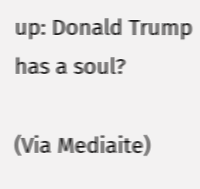up: Donald Trump has a soul?

(Via Mediaite)